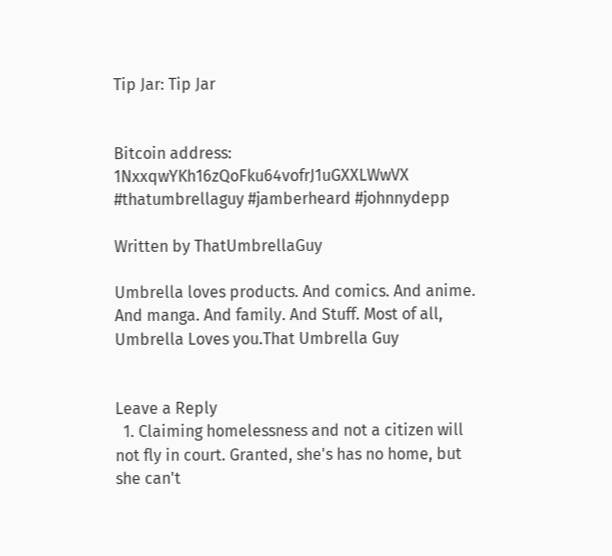Tip Jar: Tip Jar


Bitcoin address: 1NxxqwYKh16zQoFku64vofrJ1uGXXLWwVX
#thatumbrellaguy #jamberheard #johnnydepp

Written by ThatUmbrellaGuy

Umbrella loves products. And comics. And anime. And manga. And family. And Stuff. Most of all, Umbrella Loves you.That Umbrella Guy


Leave a Reply
  1. Claiming homelessness and not a citizen will not fly in court. Granted, she's has no home, but she can't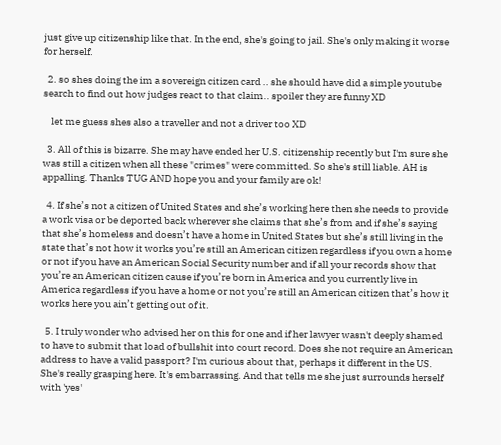just give up citizenship like that. In the end, she's going to jail. She's only making it worse for herself.

  2. so shes doing the im a sovereign citizen card .. she should have did a simple youtube search to find out how judges react to that claim.. spoiler they are funny XD

    let me guess shes also a traveller and not a driver too XD

  3. All of this is bizarre. She may have ended her U.S. citizenship recently but I'm sure she was still a citizen when all these "crimes" were committed. So she's still liable. AH is appalling. Thanks TUG AND hope you and your family are ok!

  4. If she’s not a citizen of United States and she’s working here then she needs to provide a work visa or be deported back wherever she claims that she’s from and if she’s saying that she’s homeless and doesn’t have a home in United States but she’s still living in the state that’s not how it works you’re still an American citizen regardless if you own a home or not if you have an American Social Security number and if all your records show that you’re an American citizen cause if you’re born in America and you currently live in America regardless if you have a home or not you’re still an American citizen that’s how it works here you ain’t getting out of it.

  5. I truly wonder who advised her on this for one and if her lawyer wasn't deeply shamed to have to submit that load of bullshit into court record. Does she not require an American address to have a valid passport? I'm curious about that, perhaps it different in the US. She's really grasping here. It's embarrassing. And that tells me she just surrounds herself with 'yes'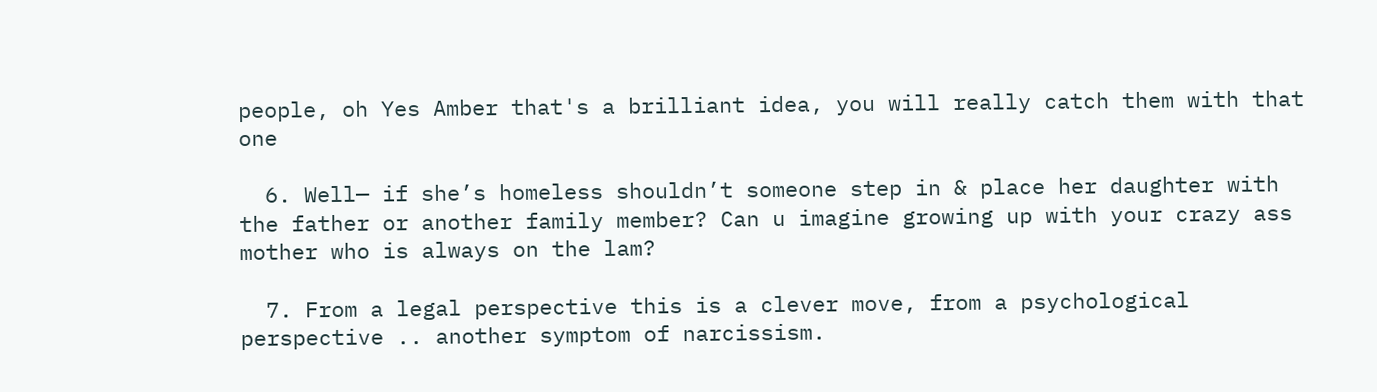people, oh Yes Amber that's a brilliant idea, you will really catch them with that one

  6. Well— if she’s homeless shouldn’t someone step in & place her daughter with the father or another family member? Can u imagine growing up with your crazy ass mother who is always on the lam?

  7. From a legal perspective this is a clever move, from a psychological perspective .. another symptom of narcissism.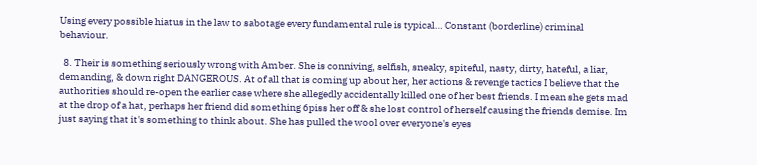Using every possible hiatus in the law to sabotage every fundamental rule is typical… Constant (borderline) criminal behaviour.

  8. Their is something seriously wrong with Amber. She is conniving, selfish, sneaky, spiteful, nasty, dirty, hateful, a liar, demanding, & down right DANGEROUS. At of all that is coming up about her, her actions & revenge tactics I believe that the authorities should re-open the earlier case where she allegedly accidentally killed one of her best friends. I mean she gets mad at the drop of a hat, perhaps her friend did something 6piss her off & she lost control of herself causing the friends demise. Im just saying that it's something to think about. She has pulled the wool over everyone's eyes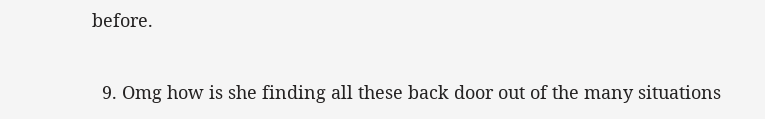before.

  9. Omg how is she finding all these back door out of the many situations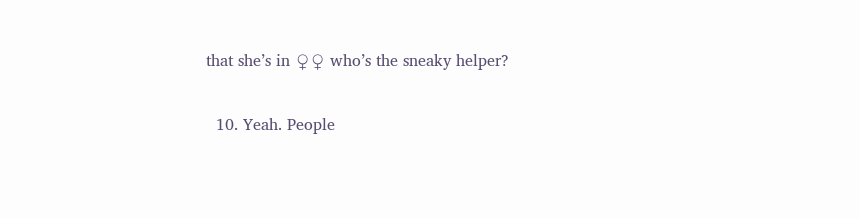that she’s in ♀♀ who’s the sneaky helper?

  10. Yeah. People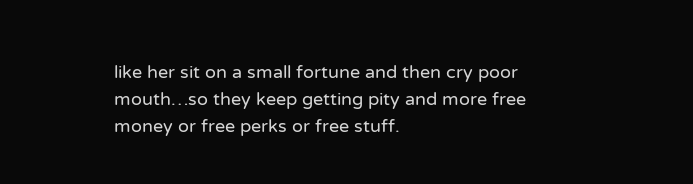like her sit on a small fortune and then cry poor mouth…so they keep getting pity and more free money or free perks or free stuff.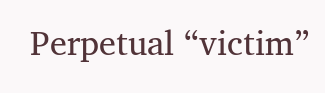Perpetual “victim”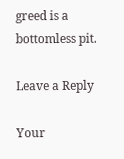greed is a bottomless pit.

Leave a Reply

Your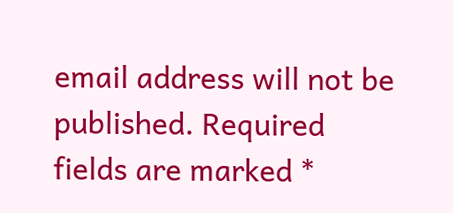email address will not be published. Required fields are marked *